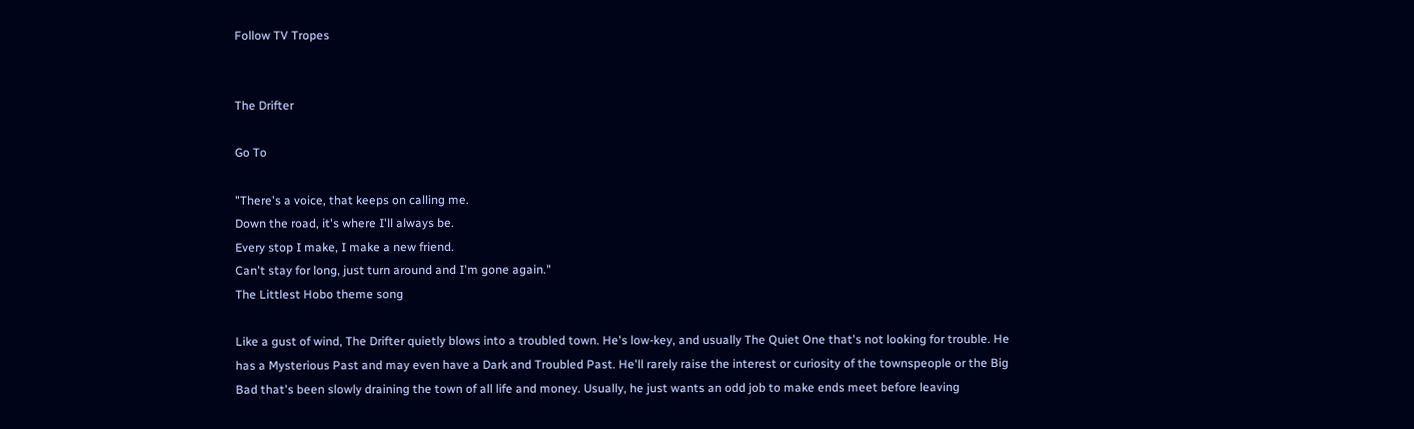Follow TV Tropes


The Drifter

Go To

"There's a voice, that keeps on calling me.
Down the road, it's where I'll always be.
Every stop I make, I make a new friend.
Can't stay for long, just turn around and I'm gone again."
The Littlest Hobo theme song

Like a gust of wind, The Drifter quietly blows into a troubled town. He's low-key, and usually The Quiet One that's not looking for trouble. He has a Mysterious Past and may even have a Dark and Troubled Past. He'll rarely raise the interest or curiosity of the townspeople or the Big Bad that's been slowly draining the town of all life and money. Usually, he just wants an odd job to make ends meet before leaving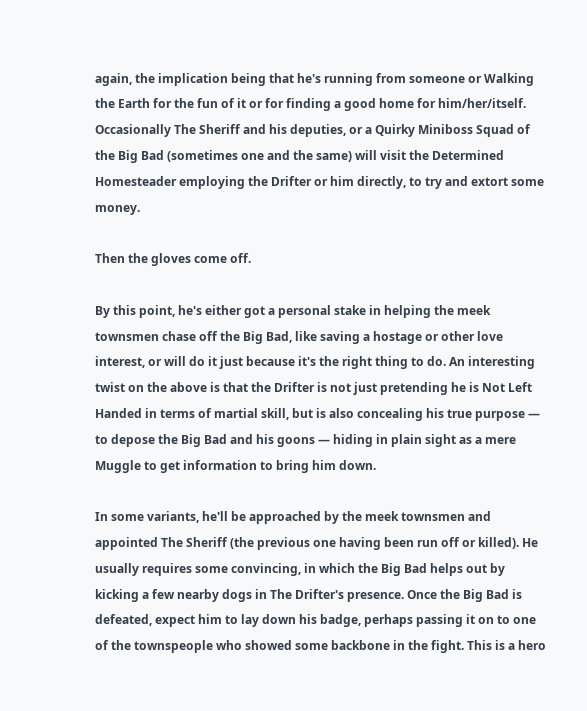again, the implication being that he's running from someone or Walking the Earth for the fun of it or for finding a good home for him/her/itself. Occasionally The Sheriff and his deputies, or a Quirky Miniboss Squad of the Big Bad (sometimes one and the same) will visit the Determined Homesteader employing the Drifter or him directly, to try and extort some money.

Then the gloves come off.

By this point, he's either got a personal stake in helping the meek townsmen chase off the Big Bad, like saving a hostage or other love interest, or will do it just because it's the right thing to do. An interesting twist on the above is that the Drifter is not just pretending he is Not Left Handed in terms of martial skill, but is also concealing his true purpose — to depose the Big Bad and his goons — hiding in plain sight as a mere Muggle to get information to bring him down.

In some variants, he'll be approached by the meek townsmen and appointed The Sheriff (the previous one having been run off or killed). He usually requires some convincing, in which the Big Bad helps out by kicking a few nearby dogs in The Drifter's presence. Once the Big Bad is defeated, expect him to lay down his badge, perhaps passing it on to one of the townspeople who showed some backbone in the fight. This is a hero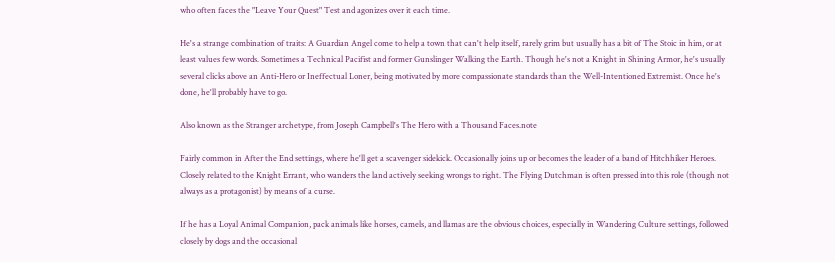who often faces the "Leave Your Quest" Test and agonizes over it each time.

He's a strange combination of traits: A Guardian Angel come to help a town that can't help itself, rarely grim but usually has a bit of The Stoic in him, or at least values few words. Sometimes a Technical Pacifist and former Gunslinger Walking the Earth. Though he's not a Knight in Shining Armor, he's usually several clicks above an Anti-Hero or Ineffectual Loner, being motivated by more compassionate standards than the Well-Intentioned Extremist. Once he's done, he'll probably have to go.

Also known as the Stranger archetype, from Joseph Campbell's The Hero with a Thousand Faces.note

Fairly common in After the End settings, where he'll get a scavenger sidekick. Occasionally joins up or becomes the leader of a band of Hitchhiker Heroes. Closely related to the Knight Errant, who wanders the land actively seeking wrongs to right. The Flying Dutchman is often pressed into this role (though not always as a protagonist) by means of a curse.

If he has a Loyal Animal Companion, pack animals like horses, camels, and llamas are the obvious choices, especially in Wandering Culture settings, followed closely by dogs and the occasional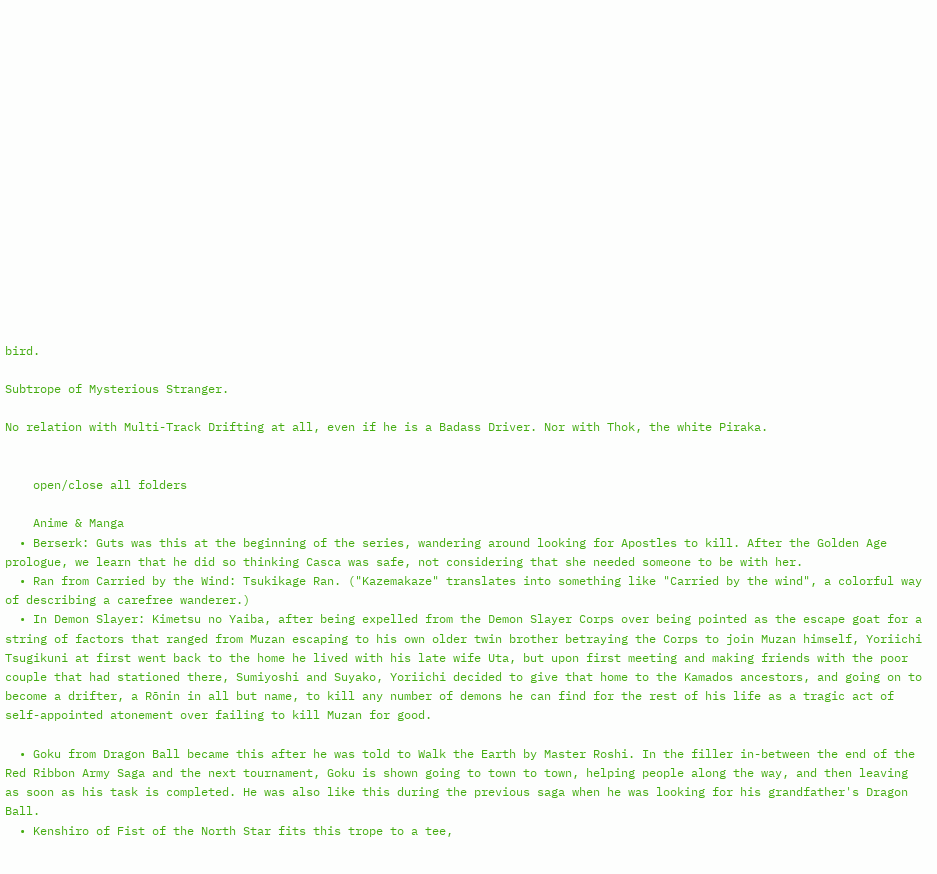bird.

Subtrope of Mysterious Stranger.

No relation with Multi-Track Drifting at all, even if he is a Badass Driver. Nor with Thok, the white Piraka.


    open/close all folders

    Anime & Manga
  • Berserk: Guts was this at the beginning of the series, wandering around looking for Apostles to kill. After the Golden Age prologue, we learn that he did so thinking Casca was safe, not considering that she needed someone to be with her.
  • Ran from Carried by the Wind: Tsukikage Ran. ("Kazemakaze" translates into something like "Carried by the wind", a colorful way of describing a carefree wanderer.)
  • In Demon Slayer: Kimetsu no Yaiba, after being expelled from the Demon Slayer Corps over being pointed as the escape goat for a string of factors that ranged from Muzan escaping to his own older twin brother betraying the Corps to join Muzan himself, Yoriichi Tsugikuni at first went back to the home he lived with his late wife Uta, but upon first meeting and making friends with the poor couple that had stationed there, Sumiyoshi and Suyako, Yoriichi decided to give that home to the Kamados ancestors, and going on to become a drifter, a Rōnin in all but name, to kill any number of demons he can find for the rest of his life as a tragic act of self-appointed atonement over failing to kill Muzan for good.

  • Goku from Dragon Ball became this after he was told to Walk the Earth by Master Roshi. In the filler in-between the end of the Red Ribbon Army Saga and the next tournament, Goku is shown going to town to town, helping people along the way, and then leaving as soon as his task is completed. He was also like this during the previous saga when he was looking for his grandfather's Dragon Ball.
  • Kenshiro of Fist of the North Star fits this trope to a tee,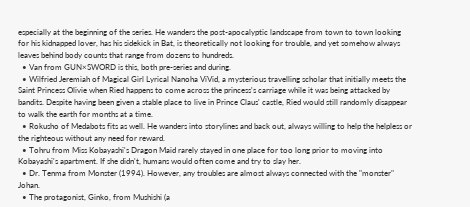especially at the beginning of the series. He wanders the post-apocalyptic landscape from town to town looking for his kidnapped lover, has his sidekick in Bat, is theoretically not looking for trouble, and yet somehow always leaves behind body counts that range from dozens to hundreds.
  • Van from GUN×SWORD is this, both pre-series and during.
  • Wilfried Jeremiah of Magical Girl Lyrical Nanoha ViVid, a mysterious travelling scholar that initially meets the Saint Princess Olivie when Ried happens to come across the princess's carriage while it was being attacked by bandits. Despite having been given a stable place to live in Prince Claus' castle, Ried would still randomly disappear to walk the earth for months at a time.
  • Rokusho of Medabots fits as well. He wanders into storylines and back out, always willing to help the helpless or the righteous without any need for reward.
  • Tohru from Miss Kobayashi's Dragon Maid rarely stayed in one place for too long prior to moving into Kobayashi's apartment. If she didn't, humans would often come and try to slay her.
  • Dr. Tenma from Monster (1994). However, any troubles are almost always connected with the "monster" Johan.
  • The protagonist, Ginko, from Mushishi (a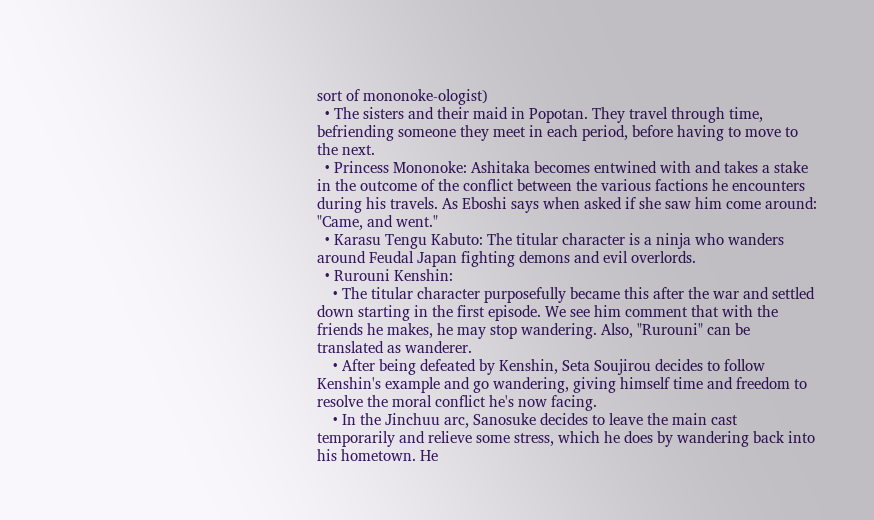sort of mononoke-ologist)
  • The sisters and their maid in Popotan. They travel through time, befriending someone they meet in each period, before having to move to the next.
  • Princess Mononoke: Ashitaka becomes entwined with and takes a stake in the outcome of the conflict between the various factions he encounters during his travels. As Eboshi says when asked if she saw him come around: "Came, and went."
  • Karasu Tengu Kabuto: The titular character is a ninja who wanders around Feudal Japan fighting demons and evil overlords.
  • Rurouni Kenshin:
    • The titular character purposefully became this after the war and settled down starting in the first episode. We see him comment that with the friends he makes, he may stop wandering. Also, "Rurouni" can be translated as wanderer.
    • After being defeated by Kenshin, Seta Soujirou decides to follow Kenshin's example and go wandering, giving himself time and freedom to resolve the moral conflict he's now facing.
    • In the Jinchuu arc, Sanosuke decides to leave the main cast temporarily and relieve some stress, which he does by wandering back into his hometown. He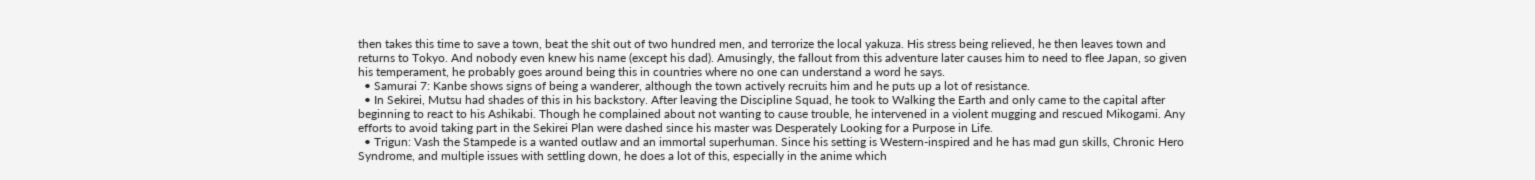then takes this time to save a town, beat the shit out of two hundred men, and terrorize the local yakuza. His stress being relieved, he then leaves town and returns to Tokyo. And nobody even knew his name (except his dad). Amusingly, the fallout from this adventure later causes him to need to flee Japan, so given his temperament, he probably goes around being this in countries where no one can understand a word he says.
  • Samurai 7: Kanbe shows signs of being a wanderer, although the town actively recruits him and he puts up a lot of resistance.
  • In Sekirei, Mutsu had shades of this in his backstory. After leaving the Discipline Squad, he took to Walking the Earth and only came to the capital after beginning to react to his Ashikabi. Though he complained about not wanting to cause trouble, he intervened in a violent mugging and rescued Mikogami. Any efforts to avoid taking part in the Sekirei Plan were dashed since his master was Desperately Looking for a Purpose in Life.
  • Trigun: Vash the Stampede is a wanted outlaw and an immortal superhuman. Since his setting is Western-inspired and he has mad gun skills, Chronic Hero Syndrome, and multiple issues with settling down, he does a lot of this, especially in the anime which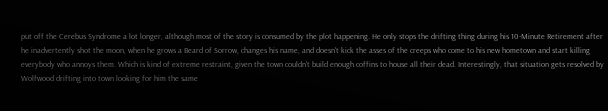put off the Cerebus Syndrome a lot longer, although most of the story is consumed by the plot happening. He only stops the drifting thing during his 10-Minute Retirement after he inadvertently shot the moon, when he grows a Beard of Sorrow, changes his name, and doesn't kick the asses of the creeps who come to his new hometown and start killing everybody who annoys them. Which is kind of extreme restraint, given the town couldn't build enough coffins to house all their dead. Interestingly, that situation gets resolved by Wolfwood drifting into town looking for him the same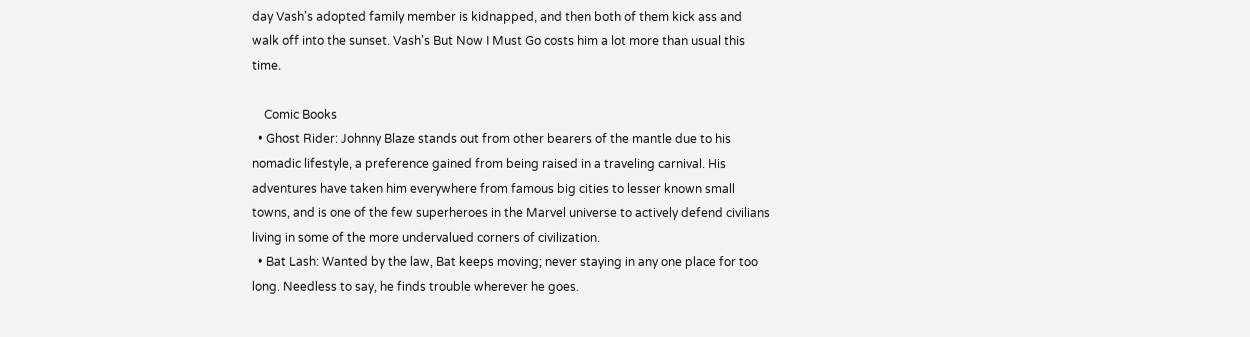day Vash's adopted family member is kidnapped, and then both of them kick ass and walk off into the sunset. Vash's But Now I Must Go costs him a lot more than usual this time.

    Comic Books
  • Ghost Rider: Johnny Blaze stands out from other bearers of the mantle due to his nomadic lifestyle, a preference gained from being raised in a traveling carnival. His adventures have taken him everywhere from famous big cities to lesser known small towns, and is one of the few superheroes in the Marvel universe to actively defend civilians living in some of the more undervalued corners of civilization.
  • Bat Lash: Wanted by the law, Bat keeps moving; never staying in any one place for too long. Needless to say, he finds trouble wherever he goes.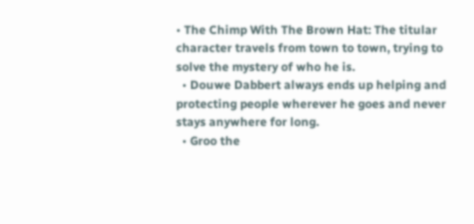• The Chimp With The Brown Hat: The titular character travels from town to town, trying to solve the mystery of who he is.
  • Douwe Dabbert always ends up helping and protecting people wherever he goes and never stays anywhere for long.
  • Groo the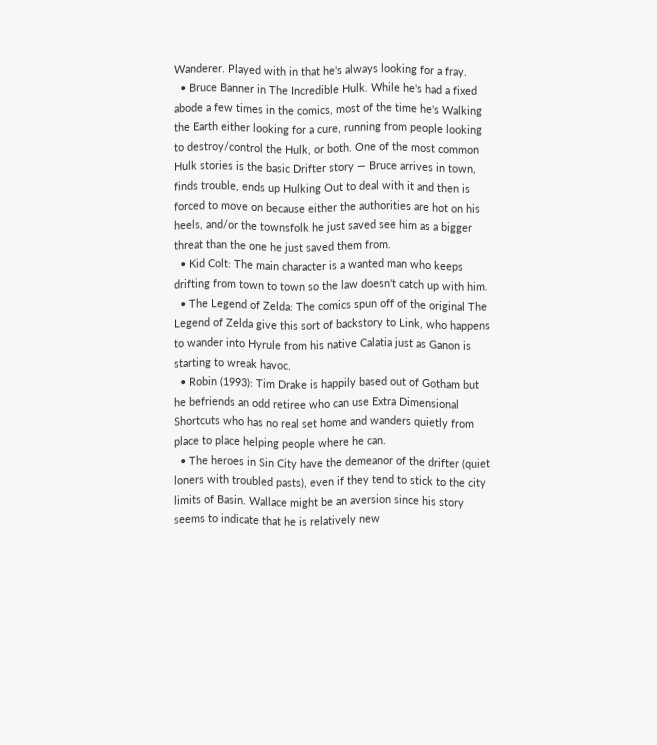Wanderer. Played with in that he's always looking for a fray.
  • Bruce Banner in The Incredible Hulk. While he's had a fixed abode a few times in the comics, most of the time he's Walking the Earth either looking for a cure, running from people looking to destroy/control the Hulk, or both. One of the most common Hulk stories is the basic Drifter story — Bruce arrives in town, finds trouble, ends up Hulking Out to deal with it and then is forced to move on because either the authorities are hot on his heels, and/or the townsfolk he just saved see him as a bigger threat than the one he just saved them from.
  • Kid Colt: The main character is a wanted man who keeps drifting from town to town so the law doesn't catch up with him.
  • The Legend of Zelda: The comics spun off of the original The Legend of Zelda give this sort of backstory to Link, who happens to wander into Hyrule from his native Calatia just as Ganon is starting to wreak havoc.
  • Robin (1993): Tim Drake is happily based out of Gotham but he befriends an odd retiree who can use Extra Dimensional Shortcuts who has no real set home and wanders quietly from place to place helping people where he can.
  • The heroes in Sin City have the demeanor of the drifter (quiet loners with troubled pasts), even if they tend to stick to the city limits of Basin. Wallace might be an aversion since his story seems to indicate that he is relatively new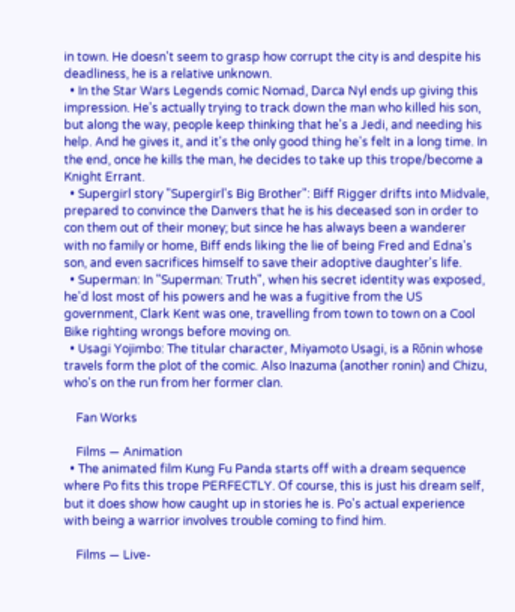in town. He doesn't seem to grasp how corrupt the city is and despite his deadliness, he is a relative unknown.
  • In the Star Wars Legends comic Nomad, Darca Nyl ends up giving this impression. He's actually trying to track down the man who killed his son, but along the way, people keep thinking that he's a Jedi, and needing his help. And he gives it, and it's the only good thing he's felt in a long time. In the end, once he kills the man, he decides to take up this trope/become a Knight Errant.
  • Supergirl story "Supergirl's Big Brother": Biff Rigger drifts into Midvale, prepared to convince the Danvers that he is his deceased son in order to con them out of their money; but since he has always been a wanderer with no family or home, Biff ends liking the lie of being Fred and Edna's son, and even sacrifices himself to save their adoptive daughter's life.
  • Superman: In "Superman: Truth", when his secret identity was exposed, he'd lost most of his powers and he was a fugitive from the US government, Clark Kent was one, travelling from town to town on a Cool Bike righting wrongs before moving on.
  • Usagi Yojimbo: The titular character, Miyamoto Usagi, is a Rōnin whose travels form the plot of the comic. Also Inazuma (another ronin) and Chizu, who's on the run from her former clan.

    Fan Works

    Films — Animation
  • The animated film Kung Fu Panda starts off with a dream sequence where Po fits this trope PERFECTLY. Of course, this is just his dream self, but it does show how caught up in stories he is. Po's actual experience with being a warrior involves trouble coming to find him.

    Films — Live-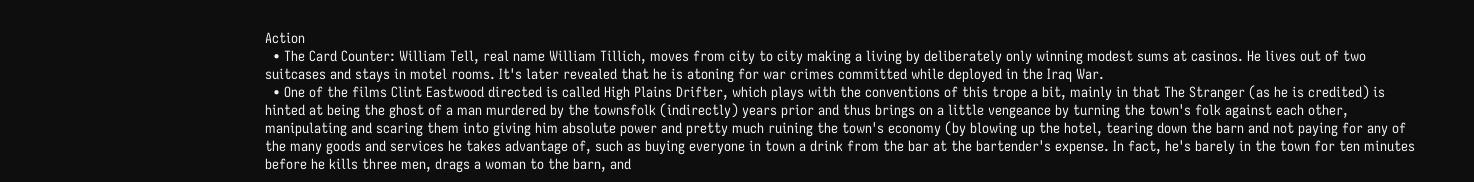Action
  • The Card Counter: William Tell, real name William Tillich, moves from city to city making a living by deliberately only winning modest sums at casinos. He lives out of two suitcases and stays in motel rooms. It's later revealed that he is atoning for war crimes committed while deployed in the Iraq War.
  • One of the films Clint Eastwood directed is called High Plains Drifter, which plays with the conventions of this trope a bit, mainly in that The Stranger (as he is credited) is hinted at being the ghost of a man murdered by the townsfolk (indirectly) years prior and thus brings on a little vengeance by turning the town's folk against each other, manipulating and scaring them into giving him absolute power and pretty much ruining the town's economy (by blowing up the hotel, tearing down the barn and not paying for any of the many goods and services he takes advantage of, such as buying everyone in town a drink from the bar at the bartender's expense. In fact, he's barely in the town for ten minutes before he kills three men, drags a woman to the barn, and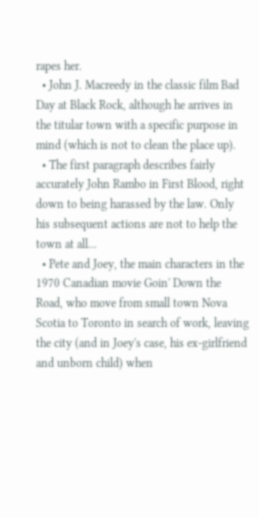rapes her.
  • John J. Macreedy in the classic film Bad Day at Black Rock, although he arrives in the titular town with a specific purpose in mind (which is not to clean the place up).
  • The first paragraph describes fairly accurately John Rambo in First Blood, right down to being harassed by the law. Only his subsequent actions are not to help the town at all...
  • Pete and Joey, the main characters in the 1970 Canadian movie Goin' Down the Road, who move from small town Nova Scotia to Toronto in search of work, leaving the city (and in Joey's case, his ex-girlfriend and unborn child) when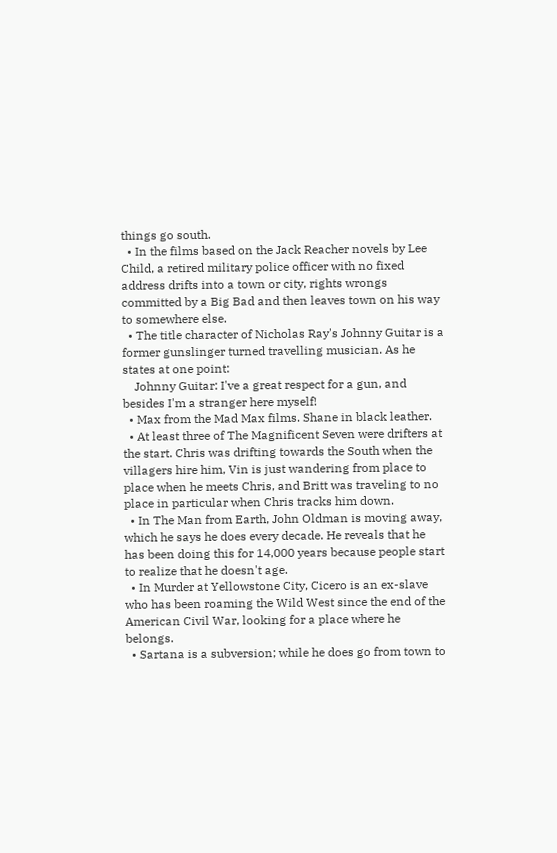things go south.
  • In the films based on the Jack Reacher novels by Lee Child, a retired military police officer with no fixed address drifts into a town or city, rights wrongs committed by a Big Bad and then leaves town on his way to somewhere else.
  • The title character of Nicholas Ray's Johnny Guitar is a former gunslinger turned travelling musician. As he states at one point:
    Johnny Guitar: I've a great respect for a gun, and besides I'm a stranger here myself!
  • Max from the Mad Max films. Shane in black leather.
  • At least three of The Magnificent Seven were drifters at the start. Chris was drifting towards the South when the villagers hire him, Vin is just wandering from place to place when he meets Chris, and Britt was traveling to no place in particular when Chris tracks him down.
  • In The Man from Earth, John Oldman is moving away, which he says he does every decade. He reveals that he has been doing this for 14,000 years because people start to realize that he doesn't age.
  • In Murder at Yellowstone City, Cicero is an ex-slave who has been roaming the Wild West since the end of the American Civil War, looking for a place where he belongs.
  • Sartana is a subversion; while he does go from town to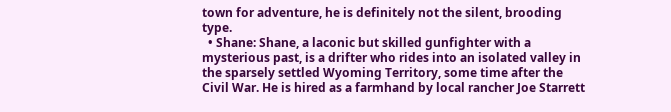town for adventure, he is definitely not the silent, brooding type.
  • Shane: Shane, a laconic but skilled gunfighter with a mysterious past, is a drifter who rides into an isolated valley in the sparsely settled Wyoming Territory, some time after the Civil War. He is hired as a farmhand by local rancher Joe Starrett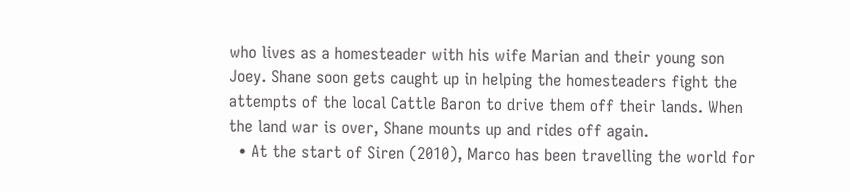who lives as a homesteader with his wife Marian and their young son Joey. Shane soon gets caught up in helping the homesteaders fight the attempts of the local Cattle Baron to drive them off their lands. When the land war is over, Shane mounts up and rides off again.
  • At the start of Siren (2010), Marco has been travelling the world for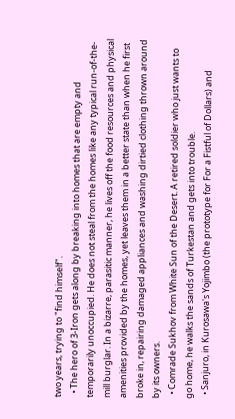two years, trying to "find himself".
  • The hero of 3-Iron gets along by breaking into homes that are empty and temporarily unoccupied. He does not steal from the homes like any typical run-of-the-mill burglar. In a bizarre, parasitic manner, he lives off the food resources and physical amenities provided by the homes, yet leaves them in a better state than when he first broke in, repairing damaged appliances and washing dirtied clothing thrown around by its owners.
  • Comrade Sukhov from White Sun of the Desert. A retired soldier who just wants to go home, he walks the sands of Turkestan and gets into trouble.
  • Sanjuro, in Kurosawa's Yojimbo (the prototype for For a Fistful of Dollars) and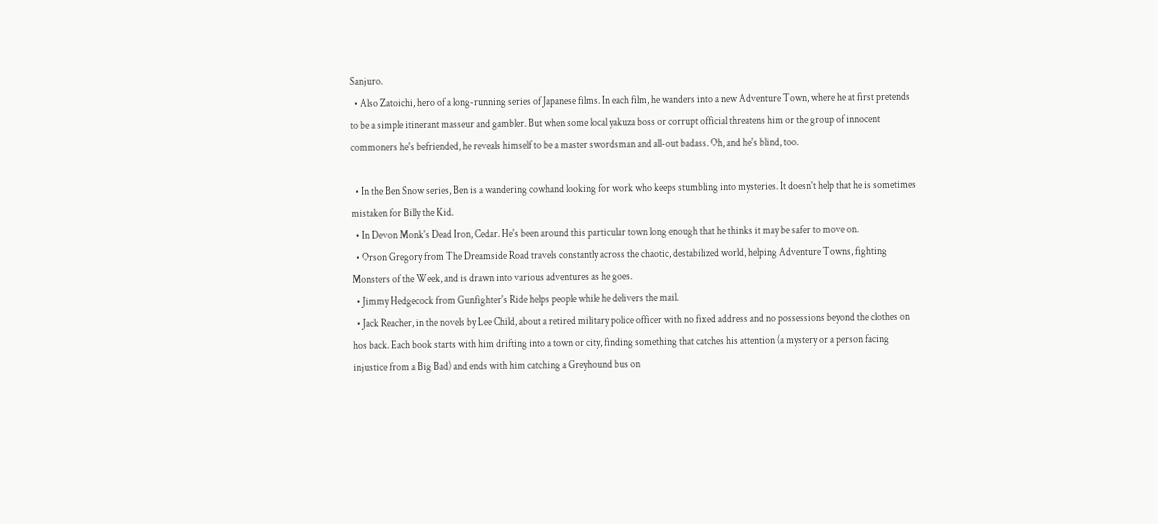Sanjuro.
  • Also Zatoichi, hero of a long-running series of Japanese films. In each film, he wanders into a new Adventure Town, where he at first pretends to be a simple itinerant masseur and gambler. But when some local yakuza boss or corrupt official threatens him or the group of innocent commoners he's befriended, he reveals himself to be a master swordsman and all-out badass. Oh, and he's blind, too.

  • In the Ben Snow series, Ben is a wandering cowhand looking for work who keeps stumbling into mysteries. It doesn't help that he is sometimes mistaken for Billy the Kid.
  • In Devon Monk's Dead Iron, Cedar. He's been around this particular town long enough that he thinks it may be safer to move on.
  • Orson Gregory from The Dreamside Road travels constantly across the chaotic, destabilized world, helping Adventure Towns, fighting Monsters of the Week, and is drawn into various adventures as he goes.
  • Jimmy Hedgecock from Gunfighter's Ride helps people while he delivers the mail.
  • Jack Reacher, in the novels by Lee Child, about a retired military police officer with no fixed address and no possessions beyond the clothes on hos back. Each book starts with him drifting into a town or city, finding something that catches his attention (a mystery or a person facing injustice from a Big Bad) and ends with him catching a Greyhound bus on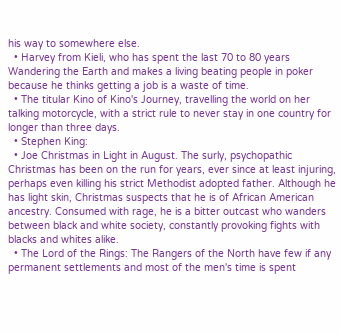his way to somewhere else.
  • Harvey from Kieli, who has spent the last 70 to 80 years Wandering the Earth and makes a living beating people in poker because he thinks getting a job is a waste of time.
  • The titular Kino of Kino's Journey, travelling the world on her talking motorcycle, with a strict rule to never stay in one country for longer than three days.
  • Stephen King:
  • Joe Christmas in Light in August. The surly, psychopathic Christmas has been on the run for years, ever since at least injuring, perhaps even killing his strict Methodist adopted father. Although he has light skin, Christmas suspects that he is of African American ancestry. Consumed with rage, he is a bitter outcast who wanders between black and white society, constantly provoking fights with blacks and whites alike.
  • The Lord of the Rings: The Rangers of the North have few if any permanent settlements and most of the men's time is spent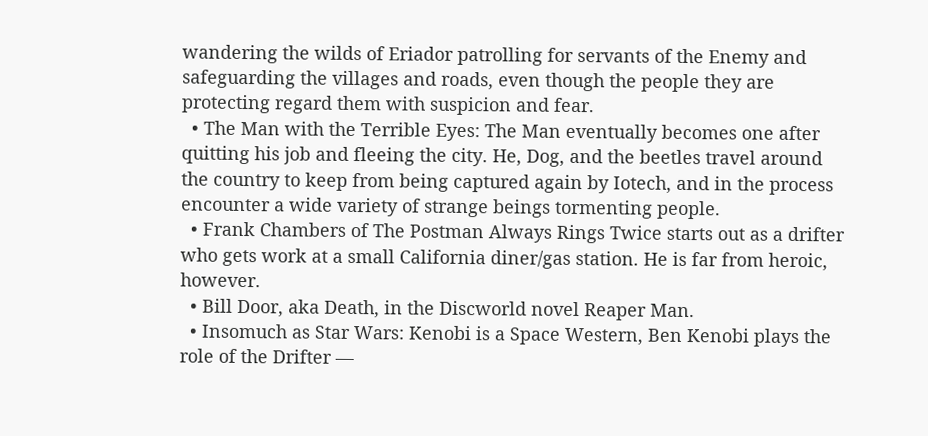wandering the wilds of Eriador patrolling for servants of the Enemy and safeguarding the villages and roads, even though the people they are protecting regard them with suspicion and fear.
  • The Man with the Terrible Eyes: The Man eventually becomes one after quitting his job and fleeing the city. He, Dog, and the beetles travel around the country to keep from being captured again by Iotech, and in the process encounter a wide variety of strange beings tormenting people.
  • Frank Chambers of The Postman Always Rings Twice starts out as a drifter who gets work at a small California diner/gas station. He is far from heroic, however.
  • Bill Door, aka Death, in the Discworld novel Reaper Man.
  • Insomuch as Star Wars: Kenobi is a Space Western, Ben Kenobi plays the role of the Drifter —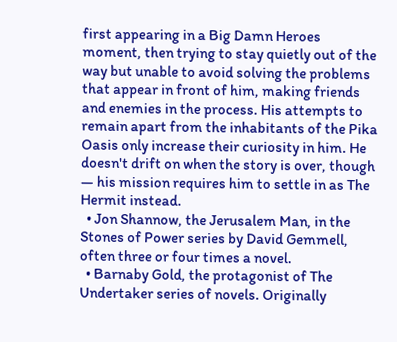first appearing in a Big Damn Heroes moment, then trying to stay quietly out of the way but unable to avoid solving the problems that appear in front of him, making friends and enemies in the process. His attempts to remain apart from the inhabitants of the Pika Oasis only increase their curiosity in him. He doesn't drift on when the story is over, though — his mission requires him to settle in as The Hermit instead.
  • Jon Shannow, the Jerusalem Man, in the Stones of Power series by David Gemmell, often three or four times a novel.
  • Barnaby Gold, the protagonist of The Undertaker series of novels. Originally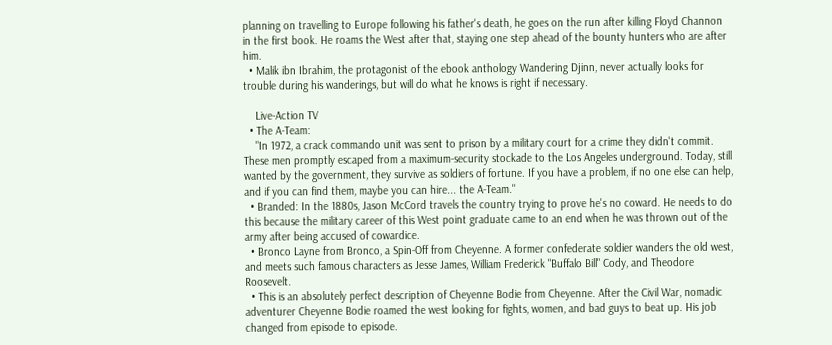planning on travelling to Europe following his father's death, he goes on the run after killing Floyd Channon in the first book. He roams the West after that, staying one step ahead of the bounty hunters who are after him.
  • Malik ibn Ibrahim, the protagonist of the ebook anthology Wandering Djinn, never actually looks for trouble during his wanderings, but will do what he knows is right if necessary.

    Live-Action TV
  • The A-Team:
    "In 1972, a crack commando unit was sent to prison by a military court for a crime they didn't commit. These men promptly escaped from a maximum-security stockade to the Los Angeles underground. Today, still wanted by the government, they survive as soldiers of fortune. If you have a problem, if no one else can help, and if you can find them, maybe you can hire... the A-Team."
  • Branded: In the 1880s, Jason McCord travels the country trying to prove he's no coward. He needs to do this because the military career of this West point graduate came to an end when he was thrown out of the army after being accused of cowardice.
  • Bronco Layne from Bronco, a Spin-Off from Cheyenne. A former confederate soldier wanders the old west, and meets such famous characters as Jesse James, William Frederick "Buffalo Bill" Cody, and Theodore Roosevelt.
  • This is an absolutely perfect description of Cheyenne Bodie from Cheyenne. After the Civil War, nomadic adventurer Cheyenne Bodie roamed the west looking for fights, women, and bad guys to beat up. His job changed from episode to episode.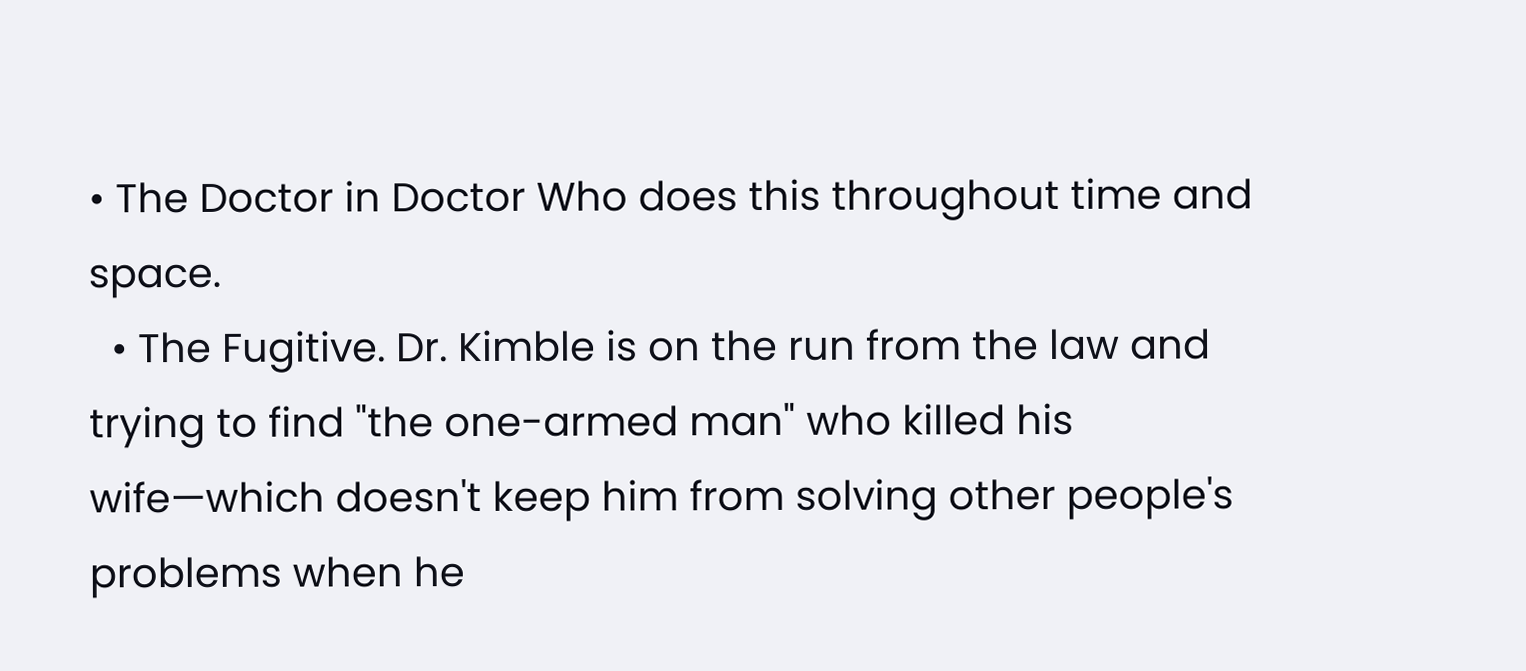• The Doctor in Doctor Who does this throughout time and space.
  • The Fugitive. Dr. Kimble is on the run from the law and trying to find "the one-armed man" who killed his wife—which doesn't keep him from solving other people's problems when he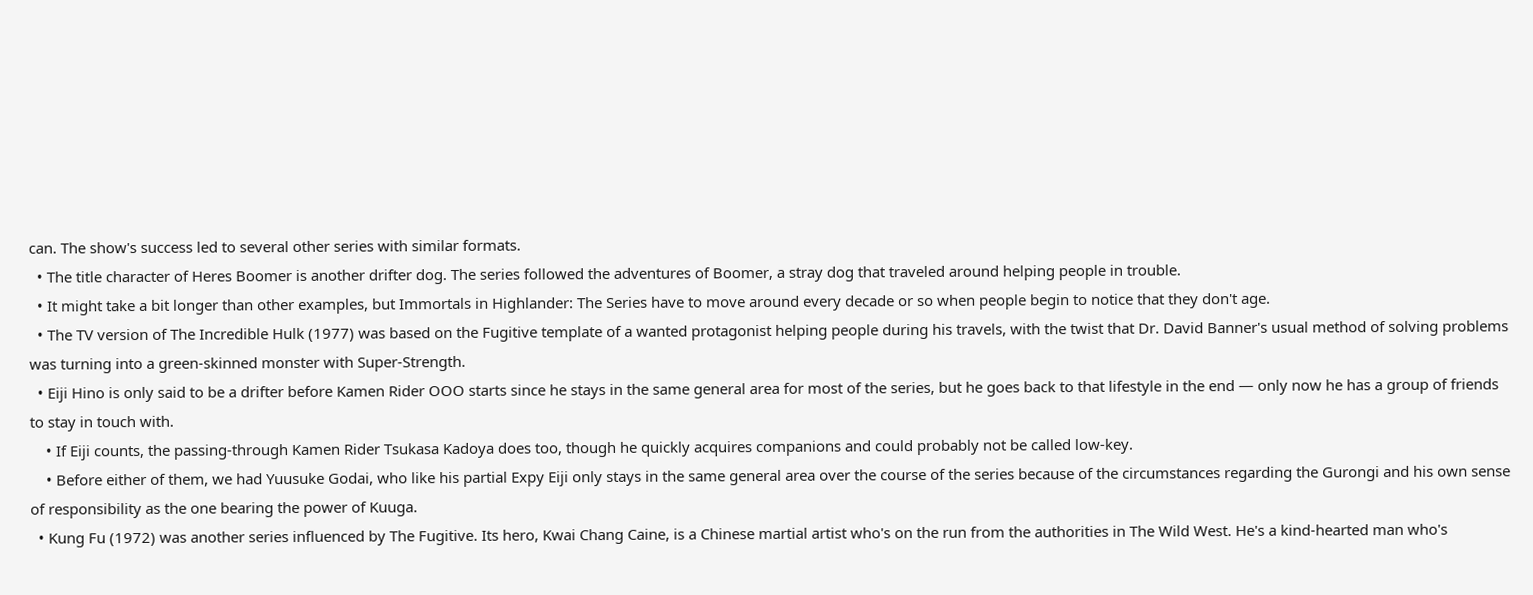can. The show's success led to several other series with similar formats.
  • The title character of Heres Boomer is another drifter dog. The series followed the adventures of Boomer, a stray dog that traveled around helping people in trouble.
  • It might take a bit longer than other examples, but Immortals in Highlander: The Series have to move around every decade or so when people begin to notice that they don't age.
  • The TV version of The Incredible Hulk (1977) was based on the Fugitive template of a wanted protagonist helping people during his travels, with the twist that Dr. David Banner's usual method of solving problems was turning into a green-skinned monster with Super-Strength.
  • Eiji Hino is only said to be a drifter before Kamen Rider OOO starts since he stays in the same general area for most of the series, but he goes back to that lifestyle in the end — only now he has a group of friends to stay in touch with.
    • If Eiji counts, the passing-through Kamen Rider Tsukasa Kadoya does too, though he quickly acquires companions and could probably not be called low-key.
    • Before either of them, we had Yuusuke Godai, who like his partial Expy Eiji only stays in the same general area over the course of the series because of the circumstances regarding the Gurongi and his own sense of responsibility as the one bearing the power of Kuuga.
  • Kung Fu (1972) was another series influenced by The Fugitive. Its hero, Kwai Chang Caine, is a Chinese martial artist who's on the run from the authorities in The Wild West. He's a kind-hearted man who's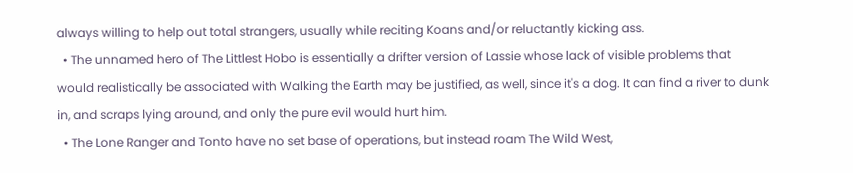always willing to help out total strangers, usually while reciting Koans and/or reluctantly kicking ass.
  • The unnamed hero of The Littlest Hobo is essentially a drifter version of Lassie whose lack of visible problems that would realistically be associated with Walking the Earth may be justified, as well, since it's a dog. It can find a river to dunk in, and scraps lying around, and only the pure evil would hurt him.
  • The Lone Ranger and Tonto have no set base of operations, but instead roam The Wild West,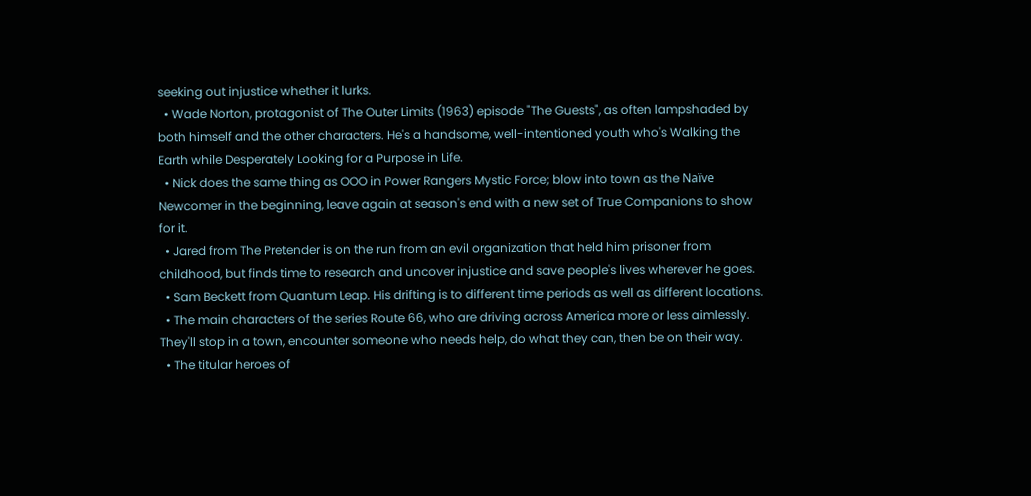seeking out injustice whether it lurks.
  • Wade Norton, protagonist of The Outer Limits (1963) episode "The Guests", as often lampshaded by both himself and the other characters. He's a handsome, well-intentioned youth who's Walking the Earth while Desperately Looking for a Purpose in Life.
  • Nick does the same thing as OOO in Power Rangers Mystic Force; blow into town as the Naïve Newcomer in the beginning, leave again at season's end with a new set of True Companions to show for it.
  • Jared from The Pretender is on the run from an evil organization that held him prisoner from childhood, but finds time to research and uncover injustice and save people's lives wherever he goes.
  • Sam Beckett from Quantum Leap. His drifting is to different time periods as well as different locations.
  • The main characters of the series Route 66, who are driving across America more or less aimlessly. They'll stop in a town, encounter someone who needs help, do what they can, then be on their way.
  • The titular heroes of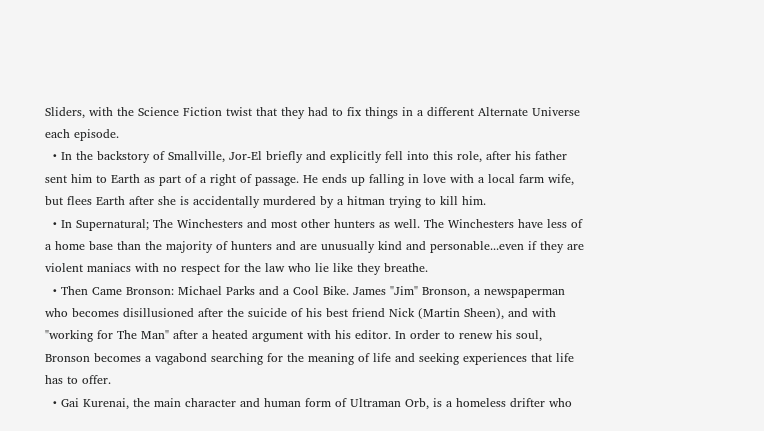Sliders, with the Science Fiction twist that they had to fix things in a different Alternate Universe each episode.
  • In the backstory of Smallville, Jor-El briefly and explicitly fell into this role, after his father sent him to Earth as part of a right of passage. He ends up falling in love with a local farm wife, but flees Earth after she is accidentally murdered by a hitman trying to kill him.
  • In Supernatural; The Winchesters and most other hunters as well. The Winchesters have less of a home base than the majority of hunters and are unusually kind and personable...even if they are violent maniacs with no respect for the law who lie like they breathe.
  • Then Came Bronson: Michael Parks and a Cool Bike. James "Jim" Bronson, a newspaperman who becomes disillusioned after the suicide of his best friend Nick (Martin Sheen), and with "working for The Man" after a heated argument with his editor. In order to renew his soul, Bronson becomes a vagabond searching for the meaning of life and seeking experiences that life has to offer.
  • Gai Kurenai, the main character and human form of Ultraman Orb, is a homeless drifter who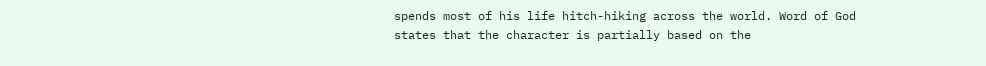spends most of his life hitch-hiking across the world. Word of God states that the character is partially based on the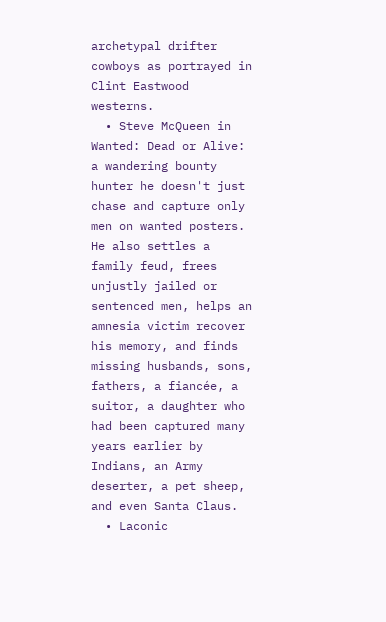archetypal drifter cowboys as portrayed in Clint Eastwood westerns.
  • Steve McQueen in Wanted: Dead or Alive: a wandering bounty hunter he doesn't just chase and capture only men on wanted posters. He also settles a family feud, frees unjustly jailed or sentenced men, helps an amnesia victim recover his memory, and finds missing husbands, sons, fathers, a fiancée, a suitor, a daughter who had been captured many years earlier by Indians, an Army deserter, a pet sheep, and even Santa Claus.
  • Laconic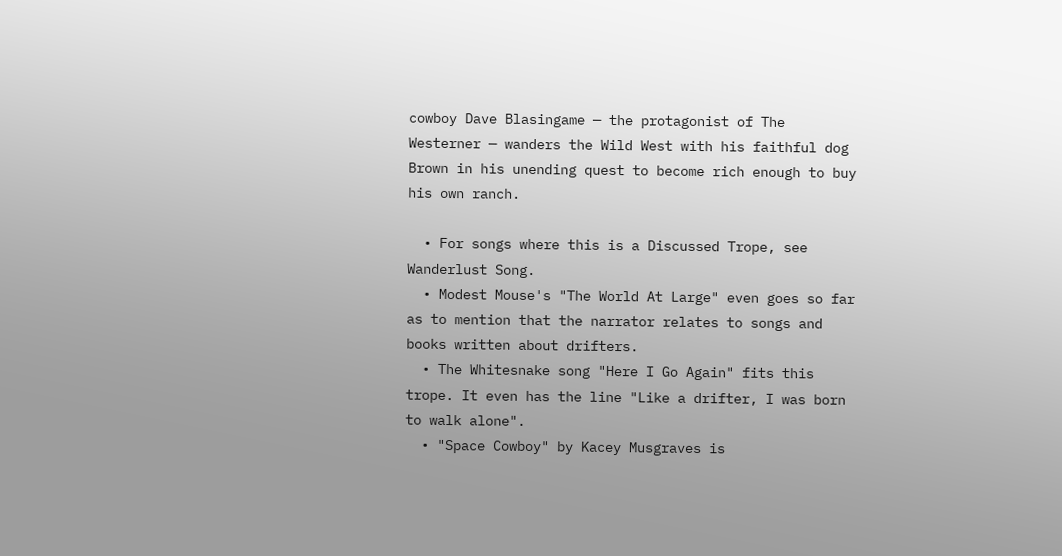cowboy Dave Blasingame — the protagonist of The Westerner — wanders the Wild West with his faithful dog Brown in his unending quest to become rich enough to buy his own ranch.

  • For songs where this is a Discussed Trope, see Wanderlust Song.
  • Modest Mouse's "The World At Large" even goes so far as to mention that the narrator relates to songs and books written about drifters.
  • The Whitesnake song "Here I Go Again" fits this trope. It even has the line "Like a drifter, I was born to walk alone".
  • "Space Cowboy" by Kacey Musgraves is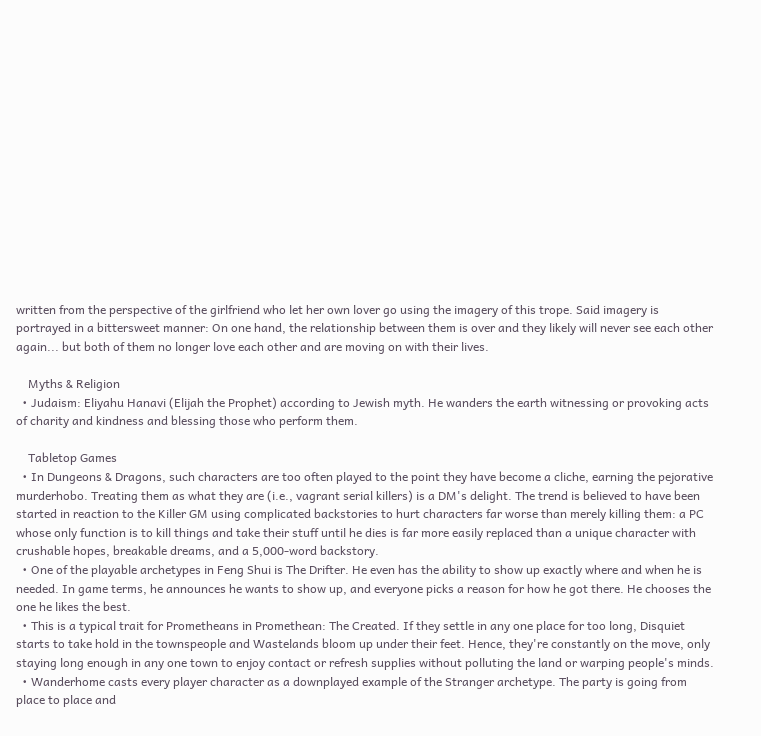written from the perspective of the girlfriend who let her own lover go using the imagery of this trope. Said imagery is portrayed in a bittersweet manner: On one hand, the relationship between them is over and they likely will never see each other again... but both of them no longer love each other and are moving on with their lives.

    Myths & Religion
  • Judaism: Eliyahu Hanavi (Elijah the Prophet) according to Jewish myth. He wanders the earth witnessing or provoking acts of charity and kindness and blessing those who perform them.

    Tabletop Games
  • In Dungeons & Dragons, such characters are too often played to the point they have become a cliche, earning the pejorative murderhobo. Treating them as what they are (i.e., vagrant serial killers) is a DM's delight. The trend is believed to have been started in reaction to the Killer GM using complicated backstories to hurt characters far worse than merely killing them: a PC whose only function is to kill things and take their stuff until he dies is far more easily replaced than a unique character with crushable hopes, breakable dreams, and a 5,000-word backstory.
  • One of the playable archetypes in Feng Shui is The Drifter. He even has the ability to show up exactly where and when he is needed. In game terms, he announces he wants to show up, and everyone picks a reason for how he got there. He chooses the one he likes the best.
  • This is a typical trait for Prometheans in Promethean: The Created. If they settle in any one place for too long, Disquiet starts to take hold in the townspeople and Wastelands bloom up under their feet. Hence, they're constantly on the move, only staying long enough in any one town to enjoy contact or refresh supplies without polluting the land or warping people's minds.
  • Wanderhome casts every player character as a downplayed example of the Stranger archetype. The party is going from place to place and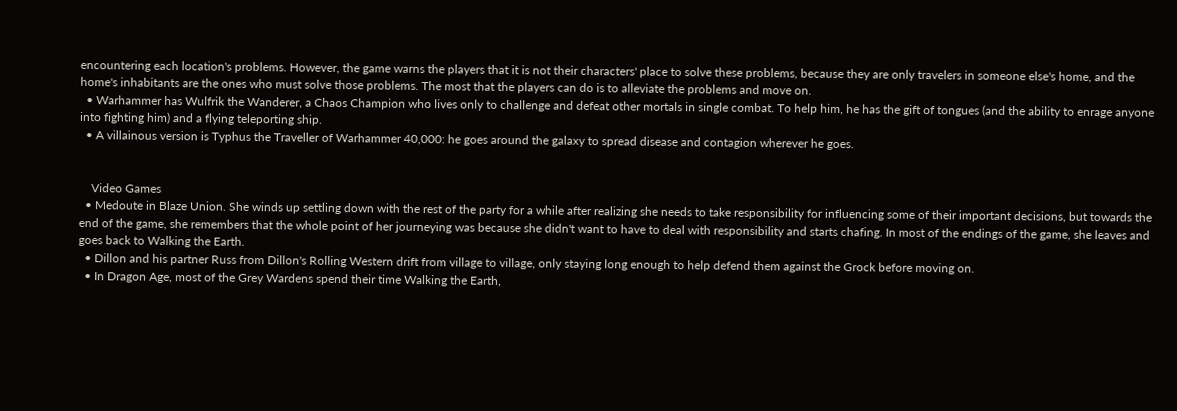encountering each location's problems. However, the game warns the players that it is not their characters' place to solve these problems, because they are only travelers in someone else's home, and the home's inhabitants are the ones who must solve those problems. The most that the players can do is to alleviate the problems and move on.
  • Warhammer has Wulfrik the Wanderer, a Chaos Champion who lives only to challenge and defeat other mortals in single combat. To help him, he has the gift of tongues (and the ability to enrage anyone into fighting him) and a flying teleporting ship.
  • A villainous version is Typhus the Traveller of Warhammer 40,000: he goes around the galaxy to spread disease and contagion wherever he goes.


    Video Games
  • Medoute in Blaze Union. She winds up settling down with the rest of the party for a while after realizing she needs to take responsibility for influencing some of their important decisions, but towards the end of the game, she remembers that the whole point of her journeying was because she didn't want to have to deal with responsibility and starts chafing. In most of the endings of the game, she leaves and goes back to Walking the Earth.
  • Dillon and his partner Russ from Dillon's Rolling Western drift from village to village, only staying long enough to help defend them against the Grock before moving on.
  • In Dragon Age, most of the Grey Wardens spend their time Walking the Earth,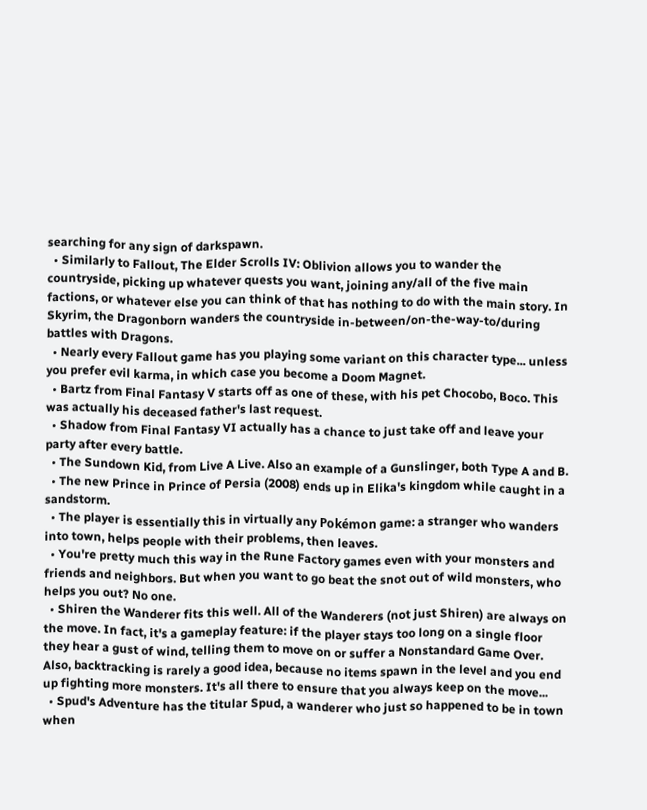searching for any sign of darkspawn.
  • Similarly to Fallout, The Elder Scrolls IV: Oblivion allows you to wander the countryside, picking up whatever quests you want, joining any/all of the five main factions, or whatever else you can think of that has nothing to do with the main story. In Skyrim, the Dragonborn wanders the countryside in-between/on-the-way-to/during battles with Dragons.
  • Nearly every Fallout game has you playing some variant on this character type... unless you prefer evil karma, in which case you become a Doom Magnet.
  • Bartz from Final Fantasy V starts off as one of these, with his pet Chocobo, Boco. This was actually his deceased father's last request.
  • Shadow from Final Fantasy VI actually has a chance to just take off and leave your party after every battle.
  • The Sundown Kid, from Live A Live. Also an example of a Gunslinger, both Type A and B.
  • The new Prince in Prince of Persia (2008) ends up in Elika's kingdom while caught in a sandstorm.
  • The player is essentially this in virtually any Pokémon game: a stranger who wanders into town, helps people with their problems, then leaves.
  • You're pretty much this way in the Rune Factory games even with your monsters and friends and neighbors. But when you want to go beat the snot out of wild monsters, who helps you out? No one.
  • Shiren the Wanderer fits this well. All of the Wanderers (not just Shiren) are always on the move. In fact, it's a gameplay feature: if the player stays too long on a single floor they hear a gust of wind, telling them to move on or suffer a Nonstandard Game Over. Also, backtracking is rarely a good idea, because no items spawn in the level and you end up fighting more monsters. It's all there to ensure that you always keep on the move...
  • Spud's Adventure has the titular Spud, a wanderer who just so happened to be in town when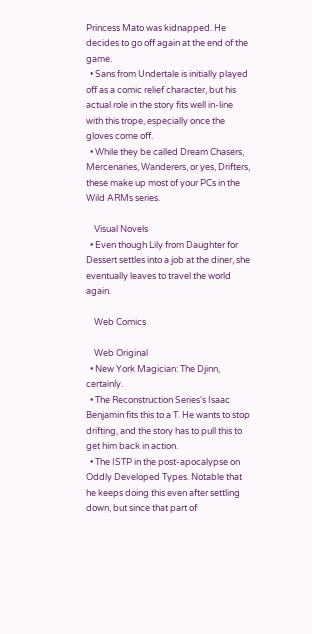Princess Mato was kidnapped. He decides to go off again at the end of the game.
  • Sans from Undertale is initially played off as a comic relief character, but his actual role in the story fits well in-line with this trope, especially once the gloves come off.
  • While they be called Dream Chasers, Mercenaries, Wanderers, or yes, Drifters, these make up most of your PCs in the Wild ARMs series.

    Visual Novels
  • Even though Lily from Daughter for Dessert settles into a job at the diner, she eventually leaves to travel the world again.

    Web Comics

    Web Original
  • New York Magician: The Djinn, certainly.
  • The Reconstruction Series's Isaac Benjamin fits this to a T. He wants to stop drifting, and the story has to pull this to get him back in action.
  • The ISTP in the post-apocalypse on Oddly Developed Types. Notable that he keeps doing this even after settling down, but since that part of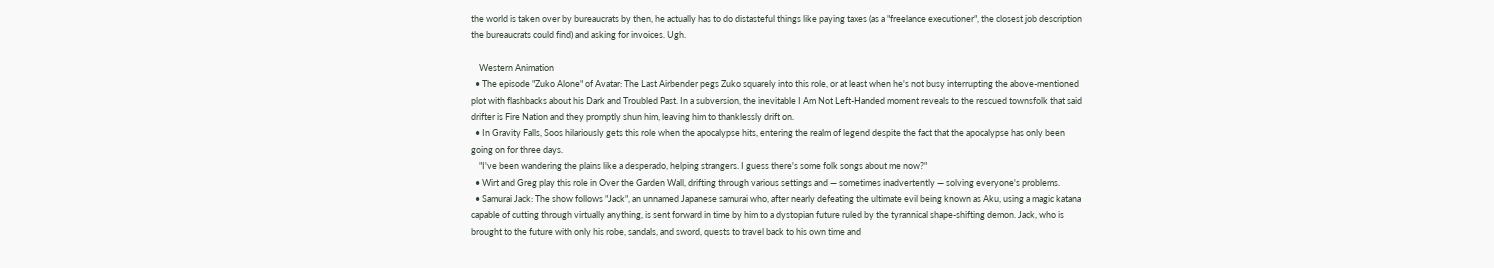the world is taken over by bureaucrats by then, he actually has to do distasteful things like paying taxes (as a "freelance executioner", the closest job description the bureaucrats could find) and asking for invoices. Ugh.

    Western Animation
  • The episode "Zuko Alone" of Avatar: The Last Airbender pegs Zuko squarely into this role, or at least when he's not busy interrupting the above-mentioned plot with flashbacks about his Dark and Troubled Past. In a subversion, the inevitable I Am Not Left-Handed moment reveals to the rescued townsfolk that said drifter is Fire Nation and they promptly shun him, leaving him to thanklessly drift on.
  • In Gravity Falls, Soos hilariously gets this role when the apocalypse hits, entering the realm of legend despite the fact that the apocalypse has only been going on for three days.
    "I've been wandering the plains like a desperado, helping strangers. I guess there's some folk songs about me now?"
  • Wirt and Greg play this role in Over the Garden Wall, drifting through various settings and — sometimes inadvertently — solving everyone's problems.
  • Samurai Jack: The show follows "Jack", an unnamed Japanese samurai who, after nearly defeating the ultimate evil being known as Aku, using a magic katana capable of cutting through virtually anything, is sent forward in time by him to a dystopian future ruled by the tyrannical shape-shifting demon. Jack, who is brought to the future with only his robe, sandals, and sword, quests to travel back to his own time and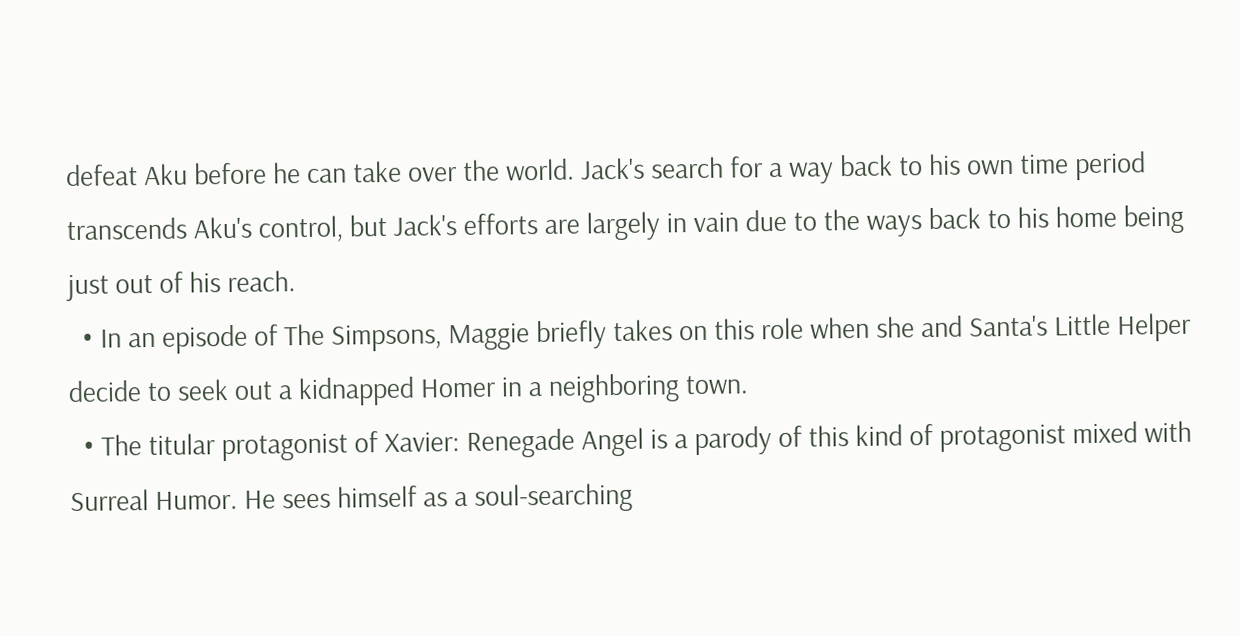defeat Aku before he can take over the world. Jack's search for a way back to his own time period transcends Aku's control, but Jack's efforts are largely in vain due to the ways back to his home being just out of his reach.
  • In an episode of The Simpsons, Maggie briefly takes on this role when she and Santa's Little Helper decide to seek out a kidnapped Homer in a neighboring town.
  • The titular protagonist of Xavier: Renegade Angel is a parody of this kind of protagonist mixed with Surreal Humor. He sees himself as a soul-searching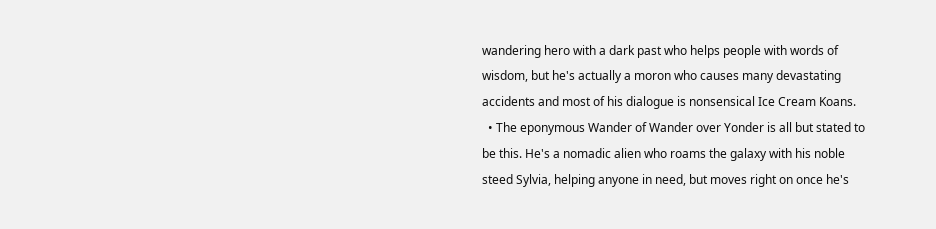wandering hero with a dark past who helps people with words of wisdom, but he's actually a moron who causes many devastating accidents and most of his dialogue is nonsensical Ice Cream Koans.
  • The eponymous Wander of Wander over Yonder is all but stated to be this. He's a nomadic alien who roams the galaxy with his noble steed Sylvia, helping anyone in need, but moves right on once he's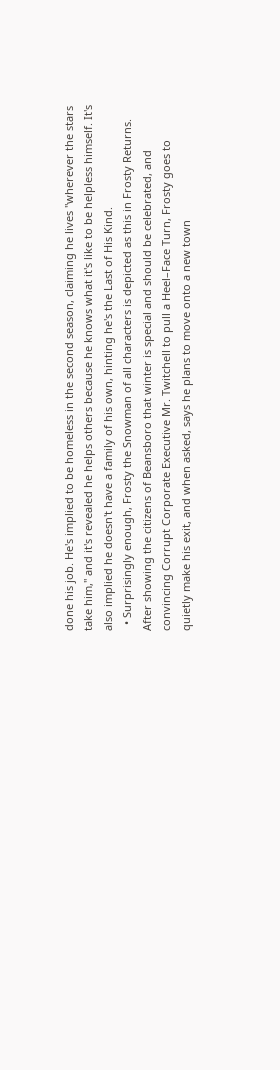done his job. He's implied to be homeless in the second season, claiming he lives "wherever the stars take him," and it's revealed he helps others because he knows what it's like to be helpless himself. It's also implied he doesn't have a family of his own, hinting he's the Last of His Kind.
  • Surprisingly enough, Frosty the Snowman of all characters is depicted as this in Frosty Returns. After showing the citizens of Beansboro that winter is special and should be celebrated, and convincing Corrupt Corporate Executive Mr. Twitchell to pull a Heel–Face Turn, Frosty goes to quietly make his exit, and when asked, says he plans to move onto a new town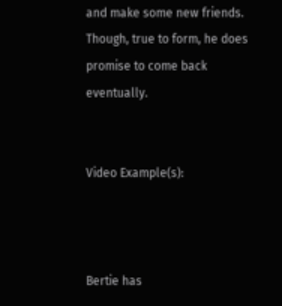and make some new friends. Though, true to form, he does promise to come back eventually.


Video Example(s):



Bertie has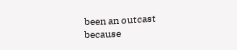been an outcast because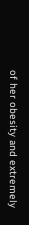of her obesity and extremely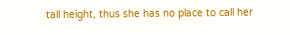tall height, thus she has no place to call her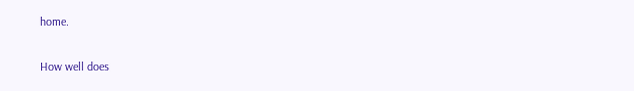home.

How well does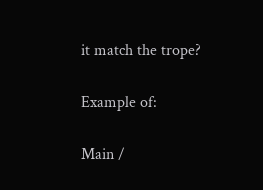it match the trope?

Example of:

Main /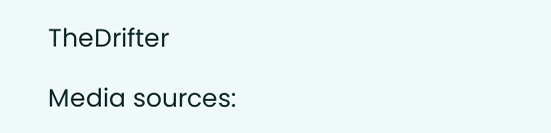TheDrifter

Media sources: